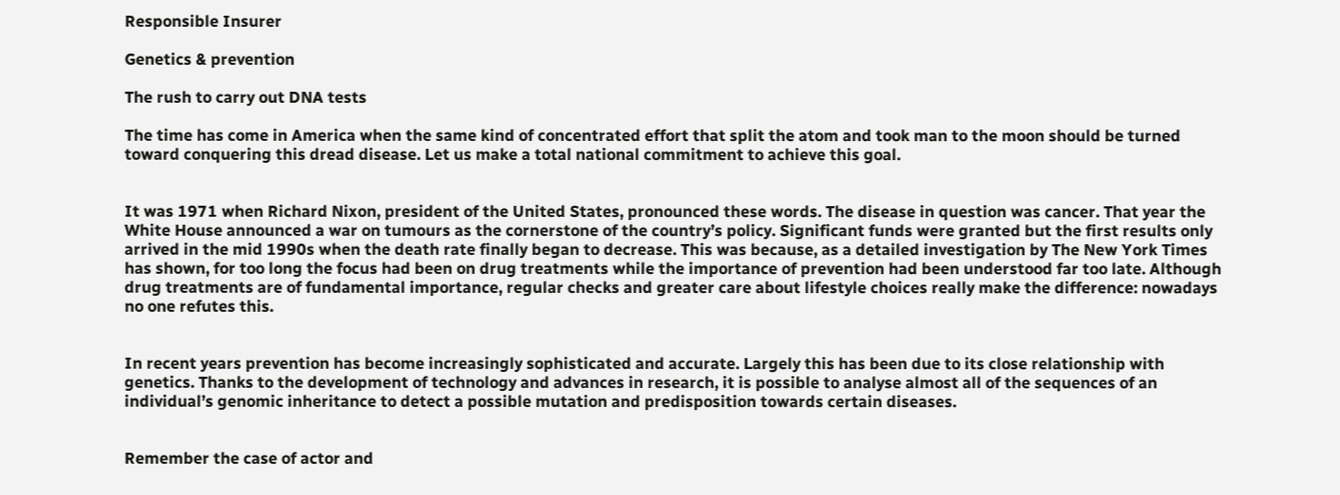Responsible Insurer

Genetics & prevention

The rush to carry out DNA tests

The time has come in America when the same kind of concentrated effort that split the atom and took man to the moon should be turned toward conquering this dread disease. Let us make a total national commitment to achieve this goal.


It was 1971 when Richard Nixon, president of the United States, pronounced these words. The disease in question was cancer. That year the White House announced a war on tumours as the cornerstone of the country’s policy. Significant funds were granted but the first results only arrived in the mid 1990s when the death rate finally began to decrease. This was because, as a detailed investigation by The New York Times has shown, for too long the focus had been on drug treatments while the importance of prevention had been understood far too late. Although drug treatments are of fundamental importance, regular checks and greater care about lifestyle choices really make the difference: nowadays no one refutes this.


In recent years prevention has become increasingly sophisticated and accurate. Largely this has been due to its close relationship with genetics. Thanks to the development of technology and advances in research, it is possible to analyse almost all of the sequences of an individual’s genomic inheritance to detect a possible mutation and predisposition towards certain diseases.


Remember the case of actor and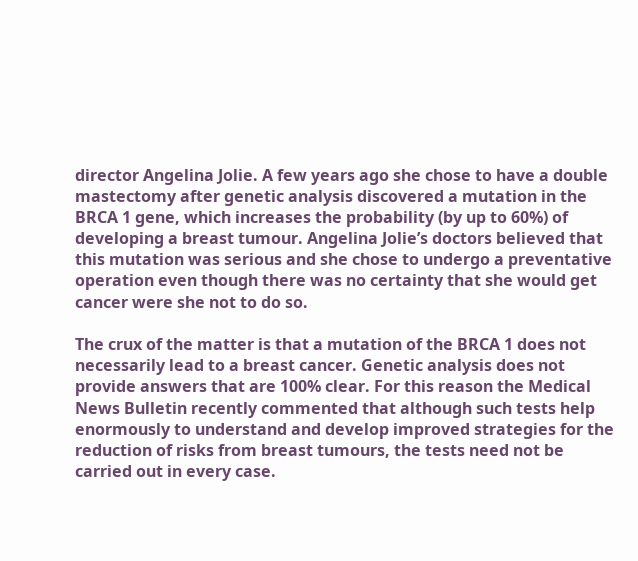director Angelina Jolie. A few years ago she chose to have a double mastectomy after genetic analysis discovered a mutation in the BRCA 1 gene, which increases the probability (by up to 60%) of developing a breast tumour. Angelina Jolie’s doctors believed that this mutation was serious and she chose to undergo a preventative operation even though there was no certainty that she would get cancer were she not to do so.

The crux of the matter is that a mutation of the BRCA 1 does not necessarily lead to a breast cancer. Genetic analysis does not provide answers that are 100% clear. For this reason the Medical News Bulletin recently commented that although such tests help enormously to understand and develop improved strategies for the reduction of risks from breast tumours, the tests need not be carried out in every case.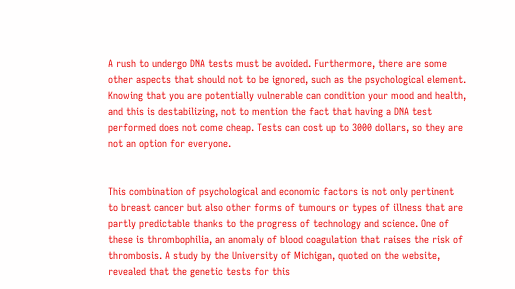A rush to undergo DNA tests must be avoided. Furthermore, there are some other aspects that should not to be ignored, such as the psychological element. Knowing that you are potentially vulnerable can condition your mood and health, and this is destabilizing, not to mention the fact that having a DNA test performed does not come cheap. Tests can cost up to 3000 dollars, so they are not an option for everyone.


This combination of psychological and economic factors is not only pertinent to breast cancer but also other forms of tumours or types of illness that are partly predictable thanks to the progress of technology and science. One of these is thrombophilia, an anomaly of blood coagulation that raises the risk of thrombosis. A study by the University of Michigan, quoted on the website, revealed that the genetic tests for this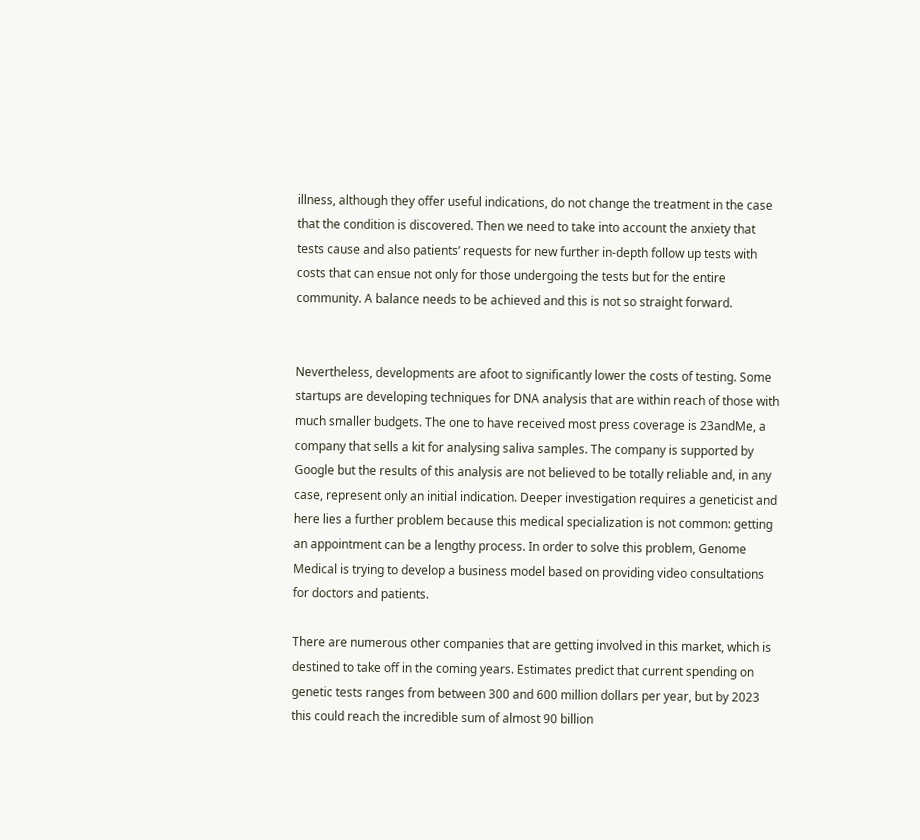illness, although they offer useful indications, do not change the treatment in the case that the condition is discovered. Then we need to take into account the anxiety that tests cause and also patients’ requests for new further in-depth follow up tests with costs that can ensue not only for those undergoing the tests but for the entire community. A balance needs to be achieved and this is not so straight forward.


Nevertheless, developments are afoot to significantly lower the costs of testing. Some startups are developing techniques for DNA analysis that are within reach of those with much smaller budgets. The one to have received most press coverage is 23andMe, a company that sells a kit for analysing saliva samples. The company is supported by Google but the results of this analysis are not believed to be totally reliable and, in any case, represent only an initial indication. Deeper investigation requires a geneticist and here lies a further problem because this medical specialization is not common: getting an appointment can be a lengthy process. In order to solve this problem, Genome Medical is trying to develop a business model based on providing video consultations for doctors and patients.

There are numerous other companies that are getting involved in this market, which is destined to take off in the coming years. Estimates predict that current spending on genetic tests ranges from between 300 and 600 million dollars per year, but by 2023 this could reach the incredible sum of almost 90 billion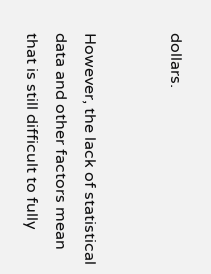dollars.


However, the lack of statistical data and other factors mean that is still difficult to fully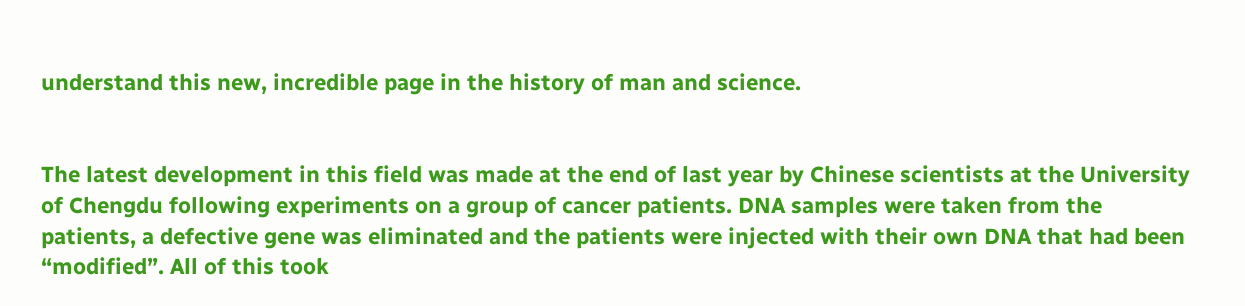understand this new, incredible page in the history of man and science.


The latest development in this field was made at the end of last year by Chinese scientists at the University of Chengdu following experiments on a group of cancer patients. DNA samples were taken from the patients, a defective gene was eliminated and the patients were injected with their own DNA that had been “modified”. All of this took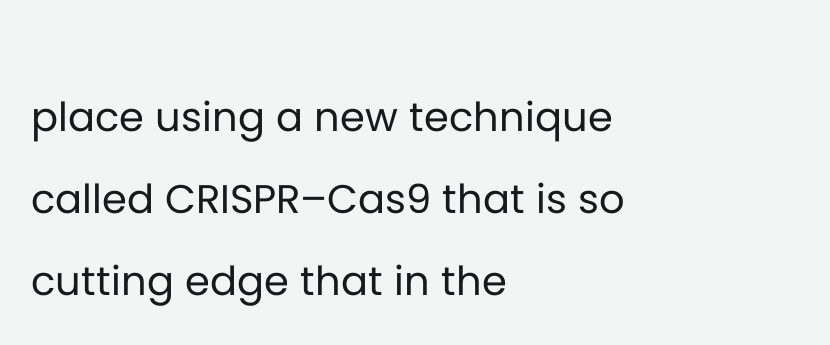place using a new technique called CRISPR–Cas9 that is so cutting edge that in the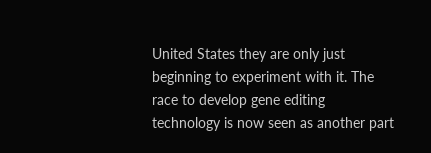United States they are only just beginning to experiment with it. The race to develop gene editing technology is now seen as another part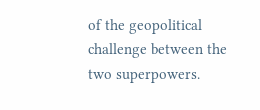of the geopolitical challenge between the two superpowers.